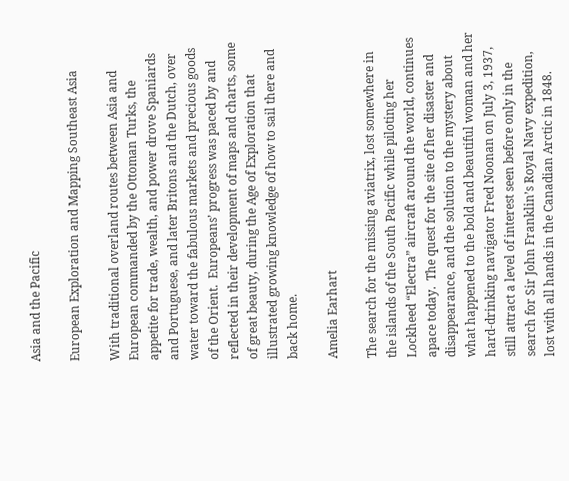Asia and the Pacific

European Exploration and Mapping Southeast Asia

With traditional overland routes between Asia and European commanded by the Ottoman Turks, the appetite for trade, wealth, and power drove Spaniards and Portuguese, and later Britons and the Dutch, over water toward the fabulous markets and precious goods of the Orient.  Europeans’ progress was paced by and reflected in their development of maps and charts, some of great beauty, during the Age of Exploration that illustrated growing knowledge of how to sail there and back home.

Amelia Earhart

The search for the missing aviatrix, lost somewhere in the islands of the South Pacific while piloting her Lockheed “Electra” aircraft around the world, continues apace today.  The quest for the site of her disaster and disappearance, and the solution to the mystery about what happened to the bold and beautiful woman and her hard-drinking navigator Fred Noonan on July 3, 1937, still attract a level of interest seen before only in the search for Sir John Franklin’s Royal Navy expedition, lost with all hands in the Canadian Arctic in 1848.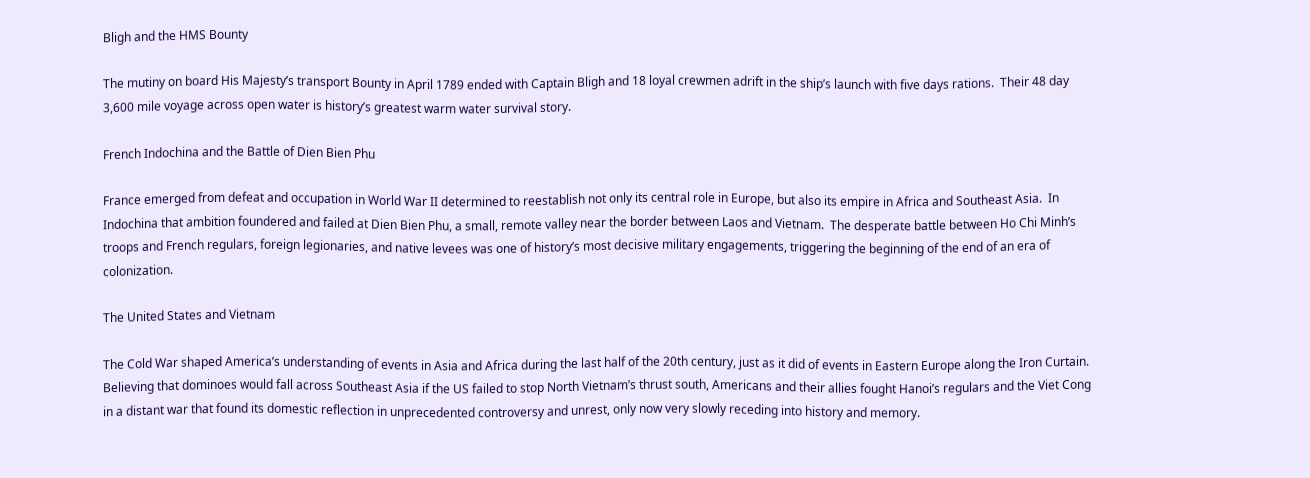Bligh and the HMS Bounty

The mutiny on board His Majesty’s transport Bounty in April 1789 ended with Captain Bligh and 18 loyal crewmen adrift in the ship’s launch with five days rations.  Their 48 day 3,600 mile voyage across open water is history’s greatest warm water survival story.

French Indochina and the Battle of Dien Bien Phu

France emerged from defeat and occupation in World War II determined to reestablish not only its central role in Europe, but also its empire in Africa and Southeast Asia.  In Indochina that ambition foundered and failed at Dien Bien Phu, a small, remote valley near the border between Laos and Vietnam.  The desperate battle between Ho Chi Minh’s troops and French regulars, foreign legionaries, and native levees was one of history’s most decisive military engagements, triggering the beginning of the end of an era of colonization.

The United States and Vietnam

The Cold War shaped America’s understanding of events in Asia and Africa during the last half of the 20th century, just as it did of events in Eastern Europe along the Iron Curtain.  Believing that dominoes would fall across Southeast Asia if the US failed to stop North Vietnam’s thrust south, Americans and their allies fought Hanoi’s regulars and the Viet Cong in a distant war that found its domestic reflection in unprecedented controversy and unrest, only now very slowly receding into history and memory.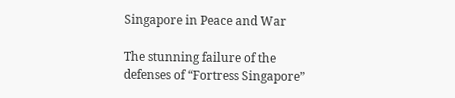Singapore in Peace and War

The stunning failure of the defenses of “Fortress Singapore”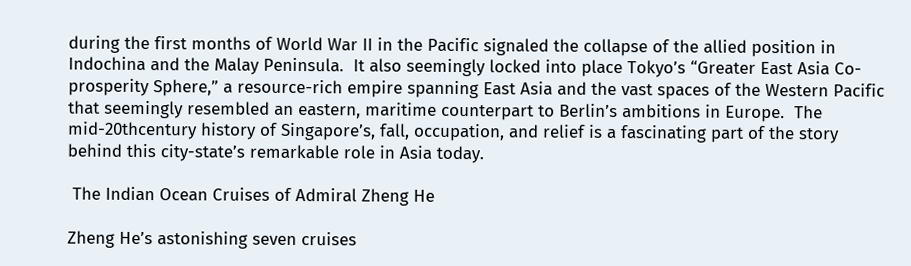during the first months of World War II in the Pacific signaled the collapse of the allied position in Indochina and the Malay Peninsula.  It also seemingly locked into place Tokyo’s “Greater East Asia Co-prosperity Sphere,” a resource-rich empire spanning East Asia and the vast spaces of the Western Pacific that seemingly resembled an eastern, maritime counterpart to Berlin’s ambitions in Europe.  The mid-20thcentury history of Singapore’s, fall, occupation, and relief is a fascinating part of the story behind this city-state’s remarkable role in Asia today.

 The Indian Ocean Cruises of Admiral Zheng He

Zheng He’s astonishing seven cruises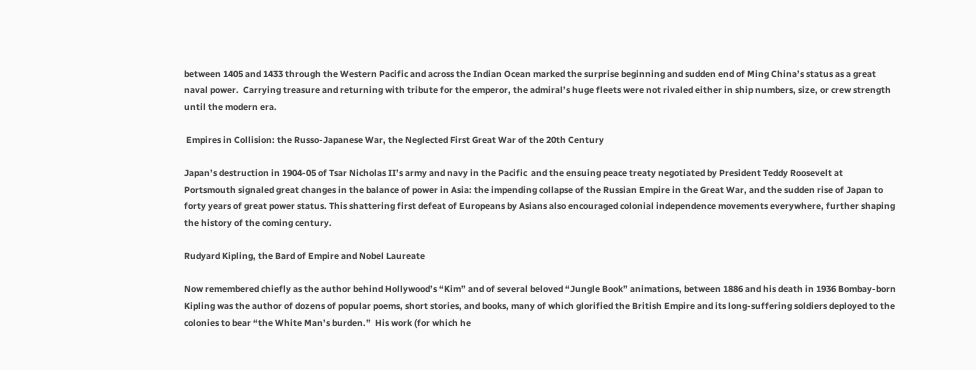between 1405 and 1433 through the Western Pacific and across the Indian Ocean marked the surprise beginning and sudden end of Ming China’s status as a great naval power.  Carrying treasure and returning with tribute for the emperor, the admiral’s huge fleets were not rivaled either in ship numbers, size, or crew strength until the modern era.

 Empires in Collision: the Russo-Japanese War, the Neglected First Great War of the 20th Century

Japan’s destruction in 1904-05 of Tsar Nicholas II’s army and navy in the Pacific  and the ensuing peace treaty negotiated by President Teddy Roosevelt at Portsmouth signaled great changes in the balance of power in Asia: the impending collapse of the Russian Empire in the Great War, and the sudden rise of Japan to forty years of great power status. This shattering first defeat of Europeans by Asians also encouraged colonial independence movements everywhere, further shaping the history of the coming century.

Rudyard Kipling, the Bard of Empire and Nobel Laureate

Now remembered chiefly as the author behind Hollywood’s “Kim” and of several beloved “Jungle Book” animations, between 1886 and his death in 1936 Bombay-born Kipling was the author of dozens of popular poems, short stories, and books, many of which glorified the British Empire and its long-suffering soldiers deployed to the colonies to bear “the White Man’s burden.”  His work (for which he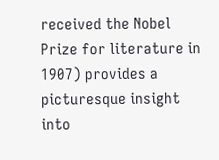received the Nobel Prize for literature in 1907) provides a picturesque insight into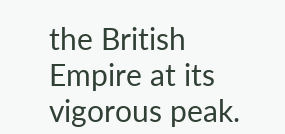the British Empire at its vigorous peak.